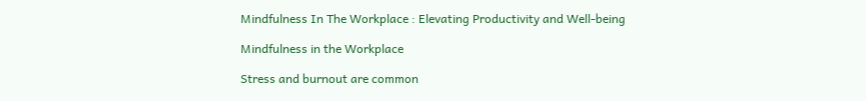Mindfulness In The Workplace : Elevating Productivity and Well-being

Mindfulness in the Workplace

Stress and burnout are common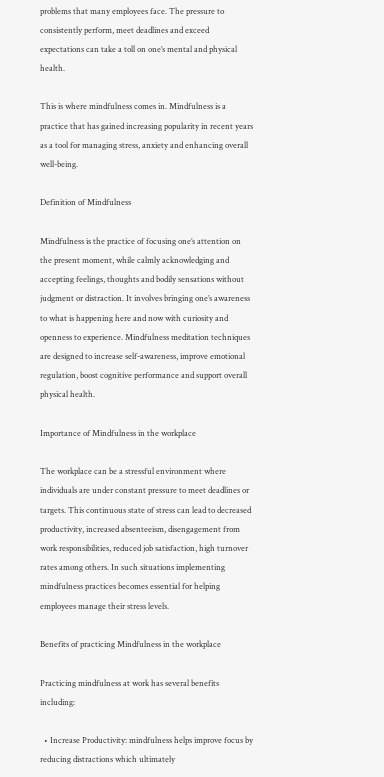problems that many employees face. The pressure to consistently perform, meet deadlines and exceed expectations can take a toll on one’s mental and physical health.

This is where mindfulness comes in. Mindfulness is a practice that has gained increasing popularity in recent years as a tool for managing stress, anxiety and enhancing overall well-being.

Definition of Mindfulness

Mindfulness is the practice of focusing one’s attention on the present moment, while calmly acknowledging and accepting feelings, thoughts and bodily sensations without judgment or distraction. It involves bringing one’s awareness to what is happening here and now with curiosity and openness to experience. Mindfulness meditation techniques are designed to increase self-awareness, improve emotional regulation, boost cognitive performance and support overall physical health.

Importance of Mindfulness in the workplace

The workplace can be a stressful environment where individuals are under constant pressure to meet deadlines or targets. This continuous state of stress can lead to decreased productivity, increased absenteeism, disengagement from work responsibilities, reduced job satisfaction, high turnover rates among others. In such situations implementing mindfulness practices becomes essential for helping employees manage their stress levels.

Benefits of practicing Mindfulness in the workplace

Practicing mindfulness at work has several benefits including:

  • Increase Productivity: mindfulness helps improve focus by reducing distractions which ultimately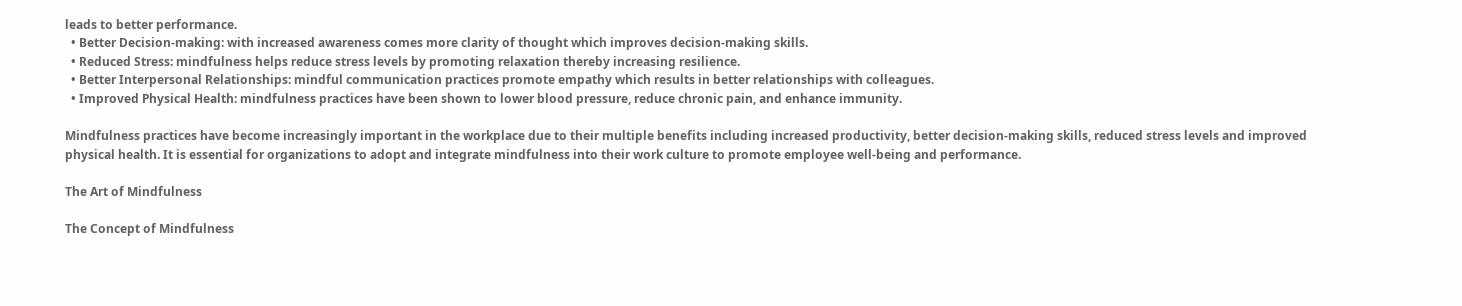leads to better performance.
  • Better Decision-making: with increased awareness comes more clarity of thought which improves decision-making skills.
  • Reduced Stress: mindfulness helps reduce stress levels by promoting relaxation thereby increasing resilience.
  • Better Interpersonal Relationships: mindful communication practices promote empathy which results in better relationships with colleagues.
  • Improved Physical Health: mindfulness practices have been shown to lower blood pressure, reduce chronic pain, and enhance immunity.

Mindfulness practices have become increasingly important in the workplace due to their multiple benefits including increased productivity, better decision-making skills, reduced stress levels and improved physical health. It is essential for organizations to adopt and integrate mindfulness into their work culture to promote employee well-being and performance.

The Art of Mindfulness

The Concept of Mindfulness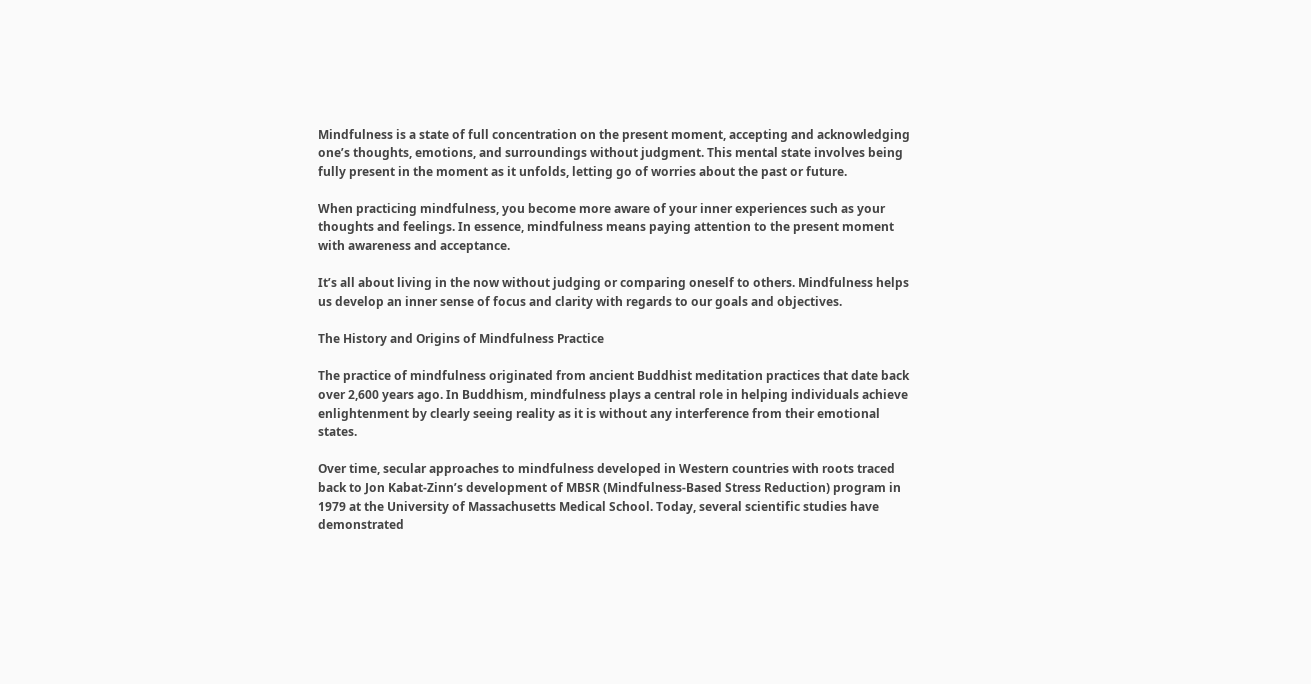Mindfulness is a state of full concentration on the present moment, accepting and acknowledging one’s thoughts, emotions, and surroundings without judgment. This mental state involves being fully present in the moment as it unfolds, letting go of worries about the past or future.

When practicing mindfulness, you become more aware of your inner experiences such as your thoughts and feelings. In essence, mindfulness means paying attention to the present moment with awareness and acceptance.

It’s all about living in the now without judging or comparing oneself to others. Mindfulness helps us develop an inner sense of focus and clarity with regards to our goals and objectives.

The History and Origins of Mindfulness Practice

The practice of mindfulness originated from ancient Buddhist meditation practices that date back over 2,600 years ago. In Buddhism, mindfulness plays a central role in helping individuals achieve enlightenment by clearly seeing reality as it is without any interference from their emotional states.

Over time, secular approaches to mindfulness developed in Western countries with roots traced back to Jon Kabat-Zinn’s development of MBSR (Mindfulness-Based Stress Reduction) program in 1979 at the University of Massachusetts Medical School. Today, several scientific studies have demonstrated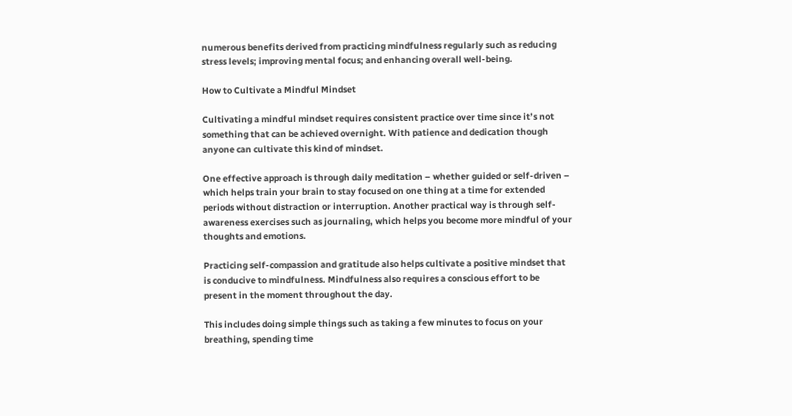numerous benefits derived from practicing mindfulness regularly such as reducing stress levels; improving mental focus; and enhancing overall well-being.

How to Cultivate a Mindful Mindset

Cultivating a mindful mindset requires consistent practice over time since it’s not something that can be achieved overnight. With patience and dedication though anyone can cultivate this kind of mindset.

One effective approach is through daily meditation – whether guided or self-driven – which helps train your brain to stay focused on one thing at a time for extended periods without distraction or interruption. Another practical way is through self-awareness exercises such as journaling, which helps you become more mindful of your thoughts and emotions.

Practicing self-compassion and gratitude also helps cultivate a positive mindset that is conducive to mindfulness. Mindfulness also requires a conscious effort to be present in the moment throughout the day.

This includes doing simple things such as taking a few minutes to focus on your breathing, spending time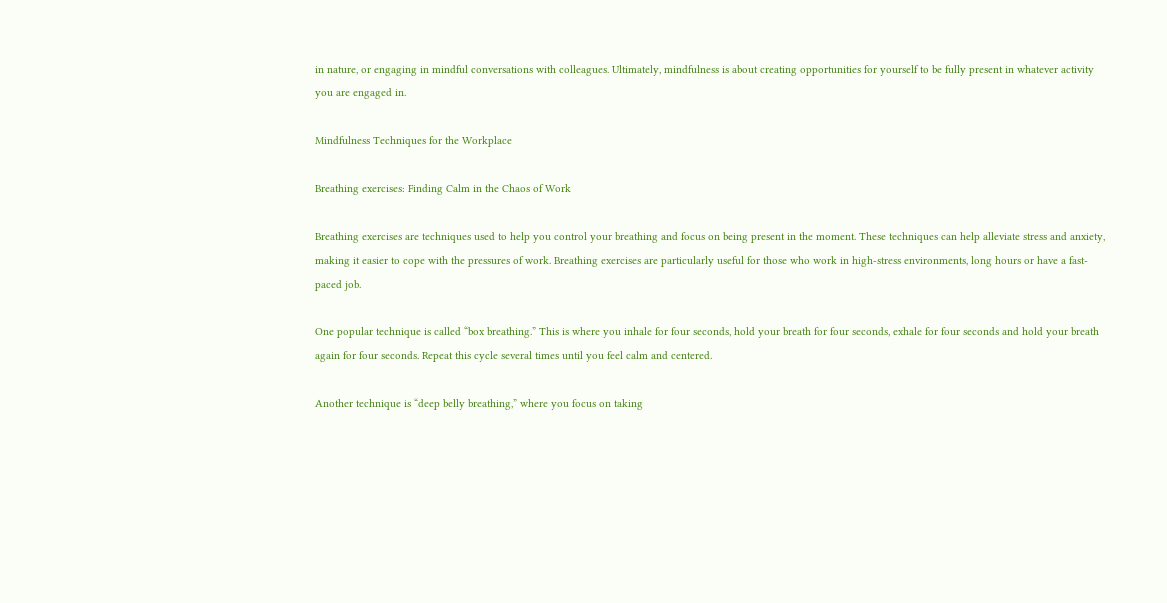in nature, or engaging in mindful conversations with colleagues. Ultimately, mindfulness is about creating opportunities for yourself to be fully present in whatever activity you are engaged in.

Mindfulness Techniques for the Workplace

Breathing exercises: Finding Calm in the Chaos of Work

Breathing exercises are techniques used to help you control your breathing and focus on being present in the moment. These techniques can help alleviate stress and anxiety, making it easier to cope with the pressures of work. Breathing exercises are particularly useful for those who work in high-stress environments, long hours or have a fast-paced job.

One popular technique is called “box breathing.” This is where you inhale for four seconds, hold your breath for four seconds, exhale for four seconds and hold your breath again for four seconds. Repeat this cycle several times until you feel calm and centered.

Another technique is “deep belly breathing,” where you focus on taking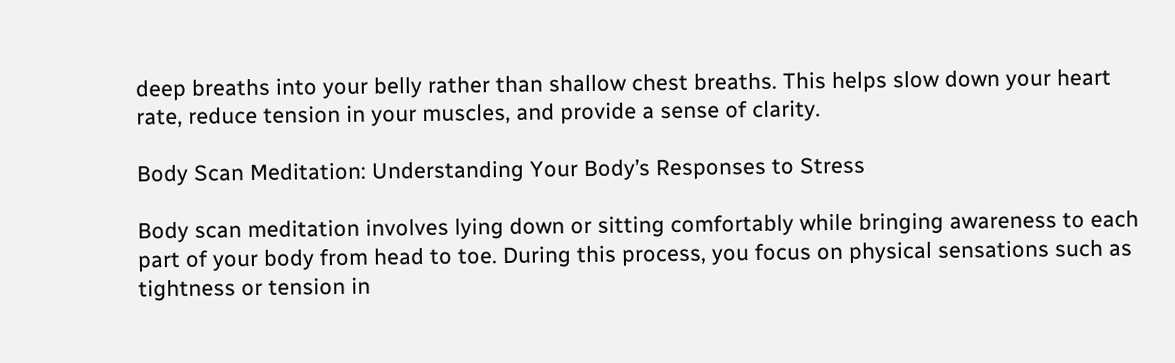deep breaths into your belly rather than shallow chest breaths. This helps slow down your heart rate, reduce tension in your muscles, and provide a sense of clarity.

Body Scan Meditation: Understanding Your Body’s Responses to Stress

Body scan meditation involves lying down or sitting comfortably while bringing awareness to each part of your body from head to toe. During this process, you focus on physical sensations such as tightness or tension in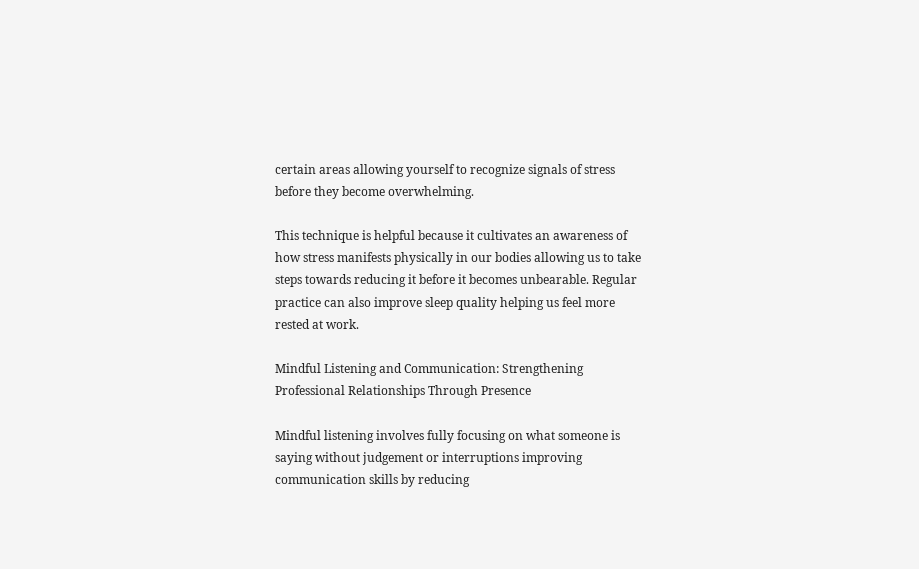certain areas allowing yourself to recognize signals of stress before they become overwhelming.

This technique is helpful because it cultivates an awareness of how stress manifests physically in our bodies allowing us to take steps towards reducing it before it becomes unbearable. Regular practice can also improve sleep quality helping us feel more rested at work.

Mindful Listening and Communication: Strengthening Professional Relationships Through Presence

Mindful listening involves fully focusing on what someone is saying without judgement or interruptions improving communication skills by reducing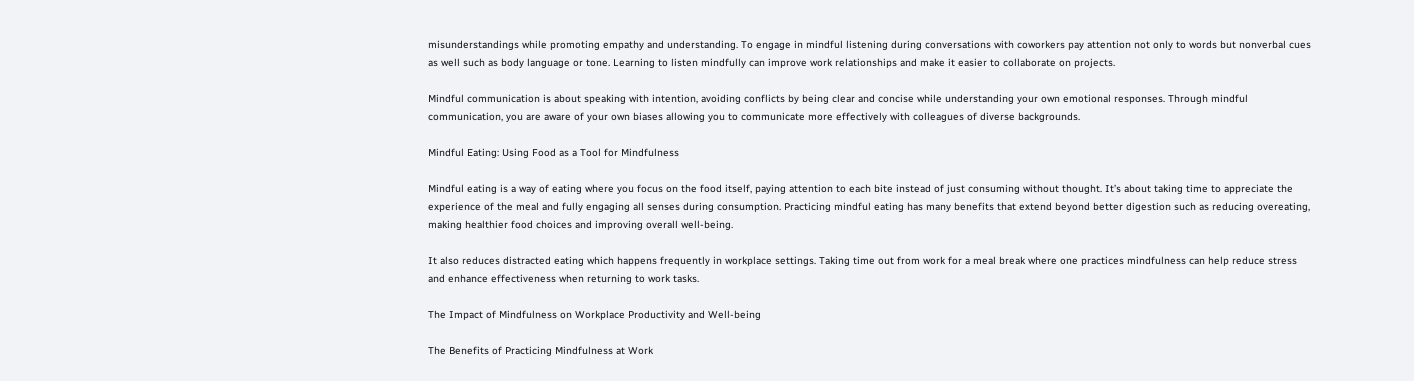misunderstandings while promoting empathy and understanding. To engage in mindful listening during conversations with coworkers pay attention not only to words but nonverbal cues as well such as body language or tone. Learning to listen mindfully can improve work relationships and make it easier to collaborate on projects.

Mindful communication is about speaking with intention, avoiding conflicts by being clear and concise while understanding your own emotional responses. Through mindful communication, you are aware of your own biases allowing you to communicate more effectively with colleagues of diverse backgrounds.

Mindful Eating: Using Food as a Tool for Mindfulness

Mindful eating is a way of eating where you focus on the food itself, paying attention to each bite instead of just consuming without thought. It’s about taking time to appreciate the experience of the meal and fully engaging all senses during consumption. Practicing mindful eating has many benefits that extend beyond better digestion such as reducing overeating, making healthier food choices and improving overall well-being.

It also reduces distracted eating which happens frequently in workplace settings. Taking time out from work for a meal break where one practices mindfulness can help reduce stress and enhance effectiveness when returning to work tasks.

The Impact of Mindfulness on Workplace Productivity and Well-being

The Benefits of Practicing Mindfulness at Work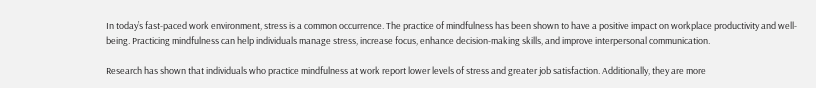In today’s fast-paced work environment, stress is a common occurrence. The practice of mindfulness has been shown to have a positive impact on workplace productivity and well-being. Practicing mindfulness can help individuals manage stress, increase focus, enhance decision-making skills, and improve interpersonal communication.

Research has shown that individuals who practice mindfulness at work report lower levels of stress and greater job satisfaction. Additionally, they are more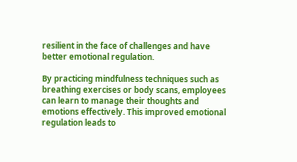resilient in the face of challenges and have better emotional regulation.

By practicing mindfulness techniques such as breathing exercises or body scans, employees can learn to manage their thoughts and emotions effectively. This improved emotional regulation leads to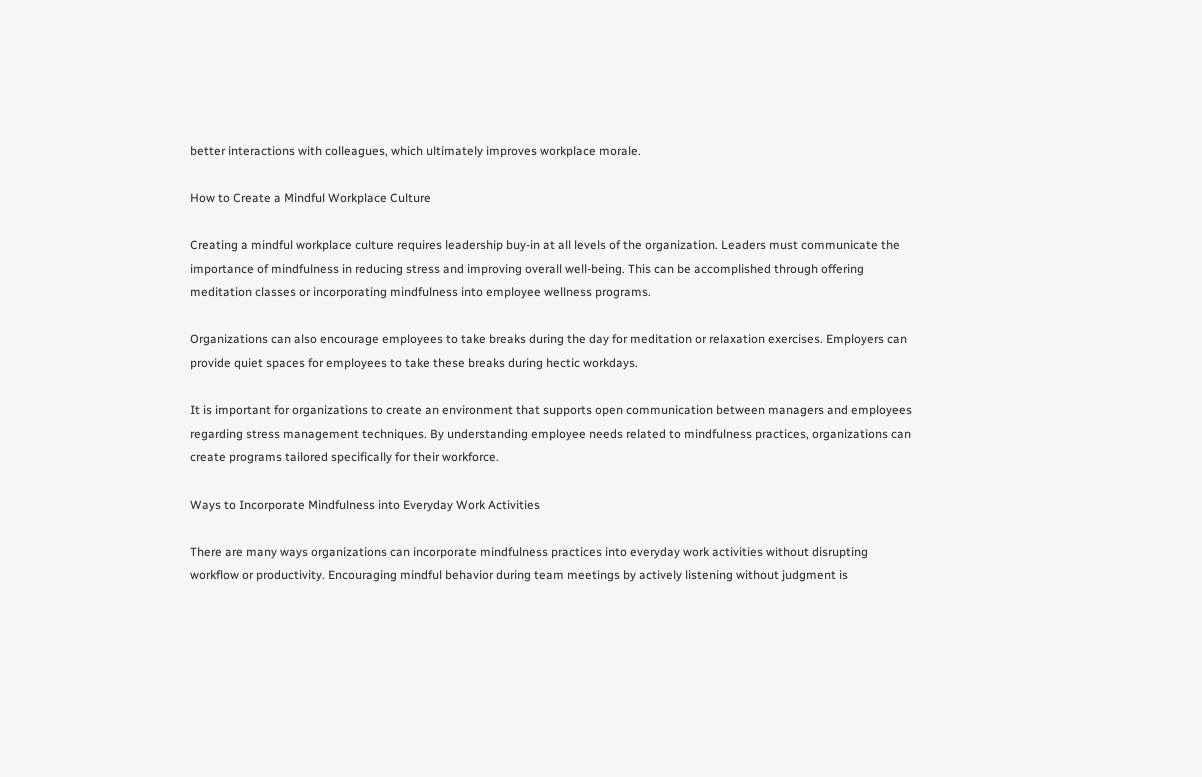better interactions with colleagues, which ultimately improves workplace morale.

How to Create a Mindful Workplace Culture

Creating a mindful workplace culture requires leadership buy-in at all levels of the organization. Leaders must communicate the importance of mindfulness in reducing stress and improving overall well-being. This can be accomplished through offering meditation classes or incorporating mindfulness into employee wellness programs.

Organizations can also encourage employees to take breaks during the day for meditation or relaxation exercises. Employers can provide quiet spaces for employees to take these breaks during hectic workdays.

It is important for organizations to create an environment that supports open communication between managers and employees regarding stress management techniques. By understanding employee needs related to mindfulness practices, organizations can create programs tailored specifically for their workforce.

Ways to Incorporate Mindfulness into Everyday Work Activities

There are many ways organizations can incorporate mindfulness practices into everyday work activities without disrupting workflow or productivity. Encouraging mindful behavior during team meetings by actively listening without judgment is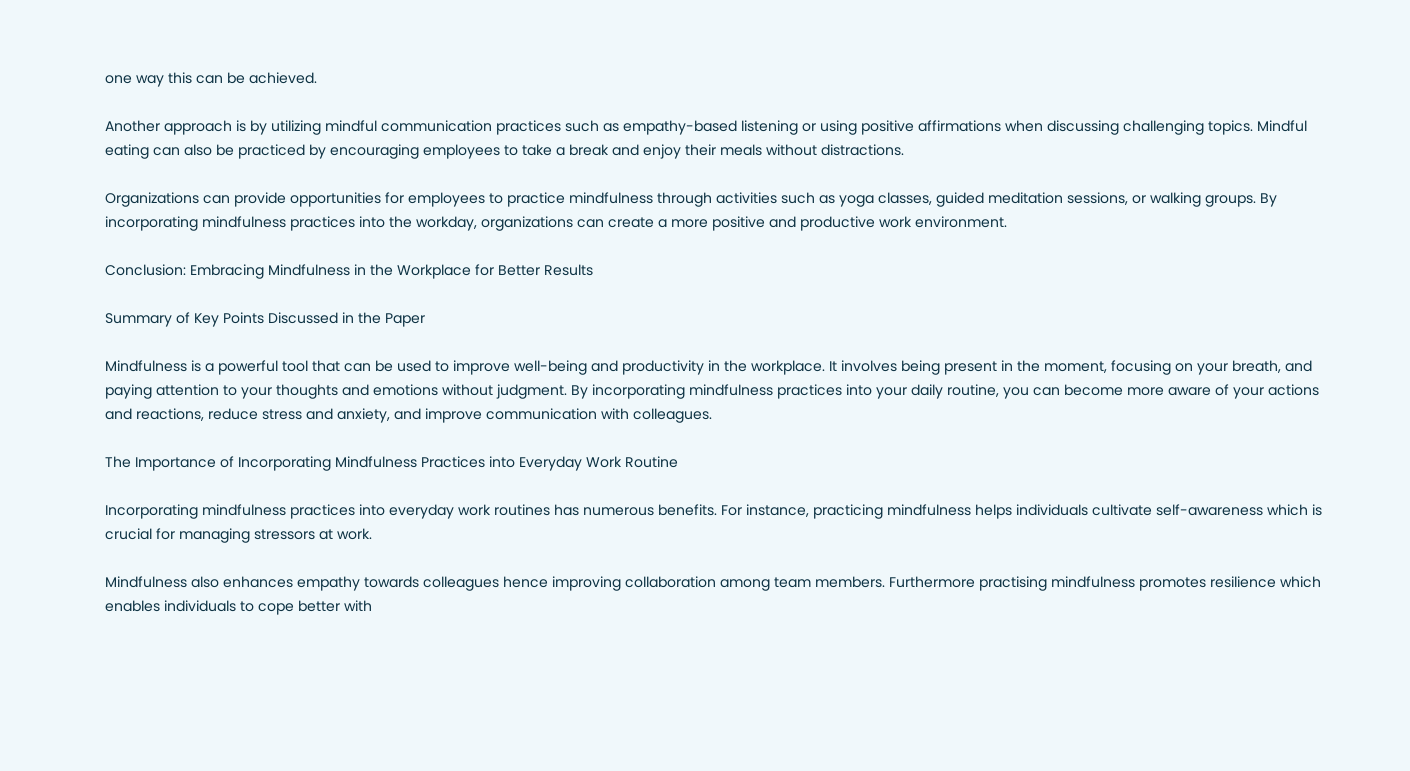one way this can be achieved.

Another approach is by utilizing mindful communication practices such as empathy-based listening or using positive affirmations when discussing challenging topics. Mindful eating can also be practiced by encouraging employees to take a break and enjoy their meals without distractions.

Organizations can provide opportunities for employees to practice mindfulness through activities such as yoga classes, guided meditation sessions, or walking groups. By incorporating mindfulness practices into the workday, organizations can create a more positive and productive work environment.

Conclusion: Embracing Mindfulness in the Workplace for Better Results

Summary of Key Points Discussed in the Paper

Mindfulness is a powerful tool that can be used to improve well-being and productivity in the workplace. It involves being present in the moment, focusing on your breath, and paying attention to your thoughts and emotions without judgment. By incorporating mindfulness practices into your daily routine, you can become more aware of your actions and reactions, reduce stress and anxiety, and improve communication with colleagues.

The Importance of Incorporating Mindfulness Practices into Everyday Work Routine

Incorporating mindfulness practices into everyday work routines has numerous benefits. For instance, practicing mindfulness helps individuals cultivate self-awareness which is crucial for managing stressors at work.

Mindfulness also enhances empathy towards colleagues hence improving collaboration among team members. Furthermore practising mindfulness promotes resilience which enables individuals to cope better with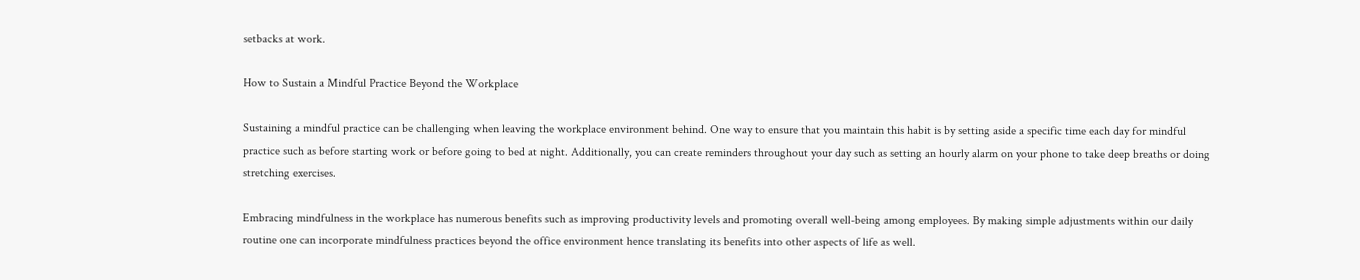setbacks at work.

How to Sustain a Mindful Practice Beyond the Workplace

Sustaining a mindful practice can be challenging when leaving the workplace environment behind. One way to ensure that you maintain this habit is by setting aside a specific time each day for mindful practice such as before starting work or before going to bed at night. Additionally, you can create reminders throughout your day such as setting an hourly alarm on your phone to take deep breaths or doing stretching exercises.

Embracing mindfulness in the workplace has numerous benefits such as improving productivity levels and promoting overall well-being among employees. By making simple adjustments within our daily routine one can incorporate mindfulness practices beyond the office environment hence translating its benefits into other aspects of life as well.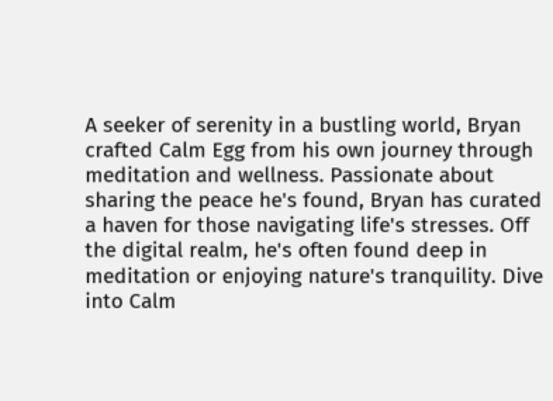A seeker of serenity in a bustling world, Bryan crafted Calm Egg from his own journey through meditation and wellness. Passionate about sharing the peace he's found, Bryan has curated a haven for those navigating life's stresses. Off the digital realm, he's often found deep in meditation or enjoying nature's tranquility. Dive into Calm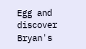Egg and discover Bryan's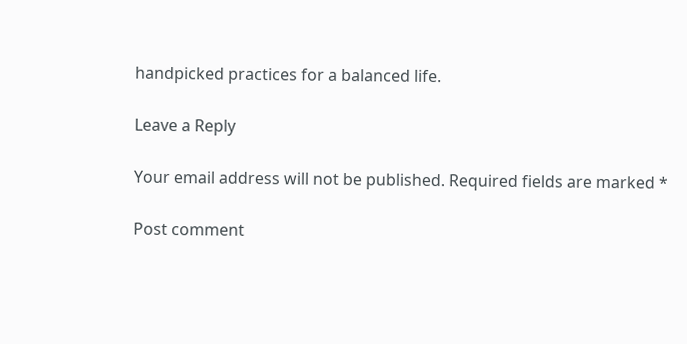handpicked practices for a balanced life.

Leave a Reply

Your email address will not be published. Required fields are marked *

Post comment